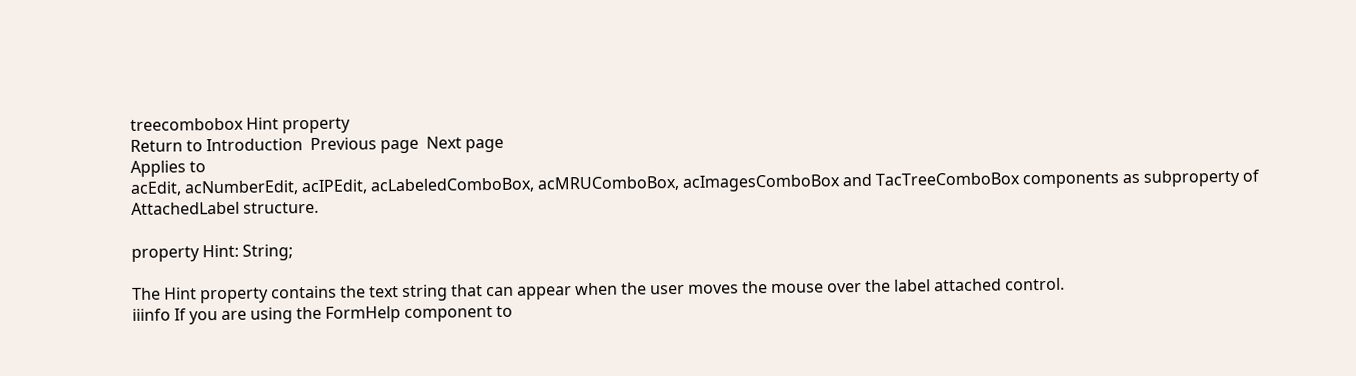treecombobox Hint property
Return to Introduction  Previous page  Next page
Applies to
acEdit, acNumberEdit, acIPEdit, acLabeledComboBox, acMRUComboBox, acImagesComboBox and TacTreeComboBox components as subproperty of AttachedLabel structure.

property Hint: String;

The Hint property contains the text string that can appear when the user moves the mouse over the label attached control.
iiinfo If you are using the FormHelp component to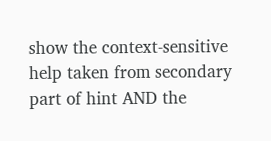show the context-sensitive help taken from secondary part of hint AND the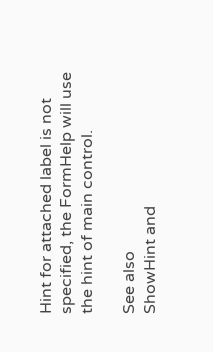Hint for attached label is not specified, the FormHelp will use the hint of main control.

See also
ShowHint and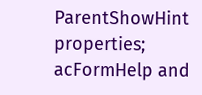ParentShowHint properties;
acFormHelp and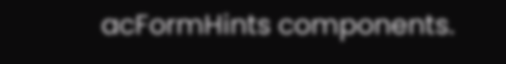acFormHints components.